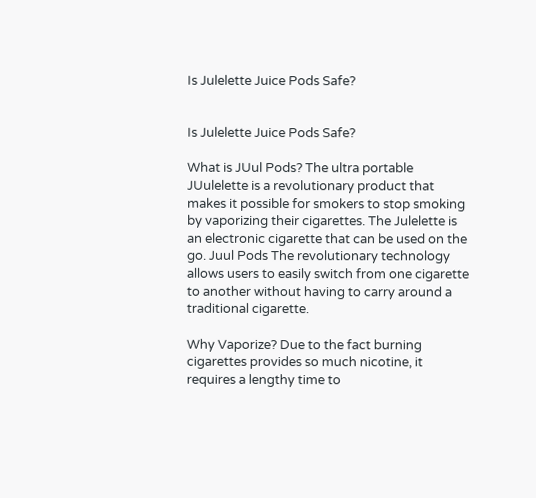Is Julelette Juice Pods Safe?


Is Julelette Juice Pods Safe?

What is JUul Pods? The ultra portable JUulelette is a revolutionary product that makes it possible for smokers to stop smoking by vaporizing their cigarettes. The Julelette is an electronic cigarette that can be used on the go. Juul Pods The revolutionary technology allows users to easily switch from one cigarette to another without having to carry around a traditional cigarette.

Why Vaporize? Due to the fact burning cigarettes provides so much nicotine, it requires a lengthy time to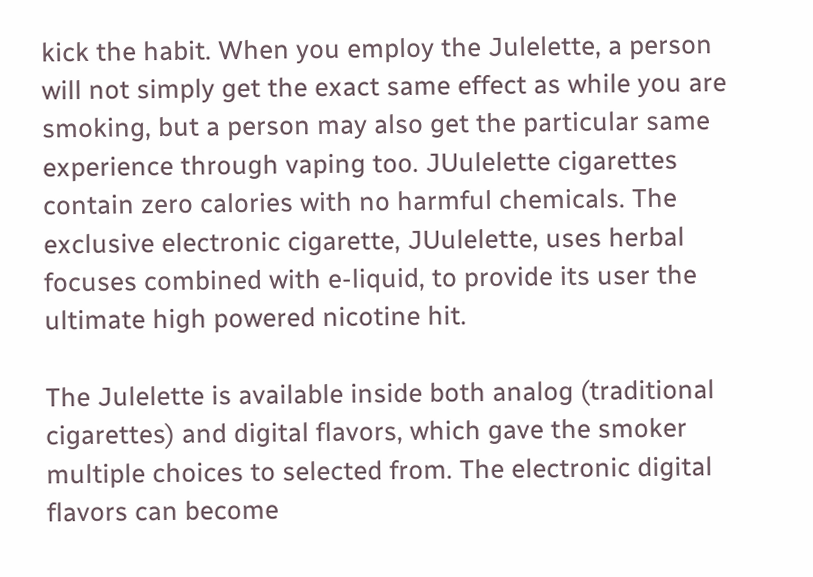kick the habit. When you employ the Julelette, a person will not simply get the exact same effect as while you are smoking, but a person may also get the particular same experience through vaping too. JUulelette cigarettes contain zero calories with no harmful chemicals. The exclusive electronic cigarette, JUulelette, uses herbal focuses combined with e-liquid, to provide its user the ultimate high powered nicotine hit.

The Julelette is available inside both analog (traditional cigarettes) and digital flavors, which gave the smoker multiple choices to selected from. The electronic digital flavors can become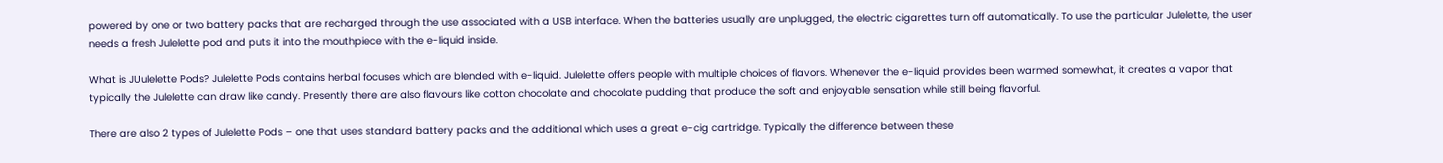powered by one or two battery packs that are recharged through the use associated with a USB interface. When the batteries usually are unplugged, the electric cigarettes turn off automatically. To use the particular Julelette, the user needs a fresh Julelette pod and puts it into the mouthpiece with the e-liquid inside.

What is JUulelette Pods? Julelette Pods contains herbal focuses which are blended with e-liquid. Julelette offers people with multiple choices of flavors. Whenever the e-liquid provides been warmed somewhat, it creates a vapor that typically the Julelette can draw like candy. Presently there are also flavours like cotton chocolate and chocolate pudding that produce the soft and enjoyable sensation while still being flavorful.

There are also 2 types of Julelette Pods – one that uses standard battery packs and the additional which uses a great e-cig cartridge. Typically the difference between these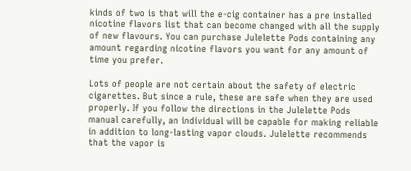kinds of two is that will the e-cig container has a pre installed nicotine flavors list that can become changed with all the supply of new flavours. You can purchase Julelette Pods containing any amount regarding nicotine flavors you want for any amount of time you prefer.

Lots of people are not certain about the safety of electric cigarettes. But since a rule, these are safe when they are used properly. If you follow the directions in the Julelette Pods manual carefully, an individual will be capable for making reliable in addition to long-lasting vapor clouds. Julelette recommends that the vapor is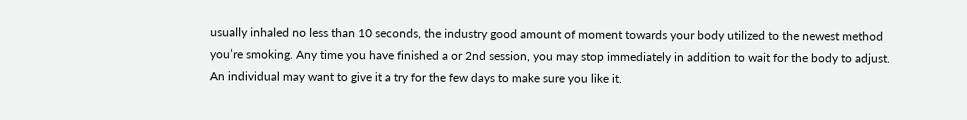usually inhaled no less than 10 seconds, the industry good amount of moment towards your body utilized to the newest method you’re smoking. Any time you have finished a or 2nd session, you may stop immediately in addition to wait for the body to adjust. An individual may want to give it a try for the few days to make sure you like it.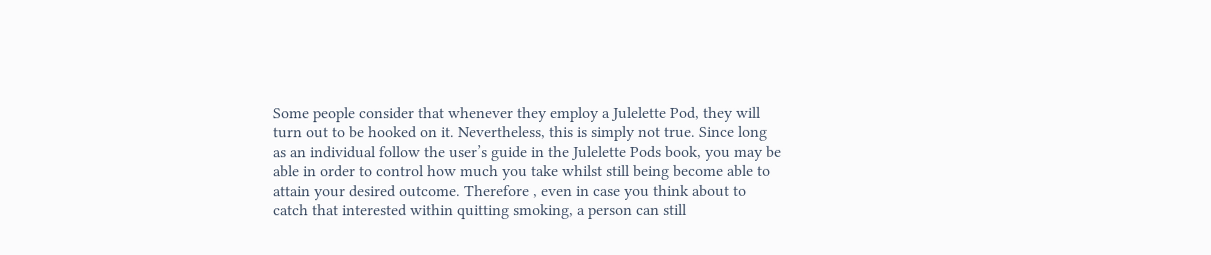Some people consider that whenever they employ a Julelette Pod, they will turn out to be hooked on it. Nevertheless, this is simply not true. Since long as an individual follow the user’s guide in the Julelette Pods book, you may be able in order to control how much you take whilst still being become able to attain your desired outcome. Therefore , even in case you think about to catch that interested within quitting smoking, a person can still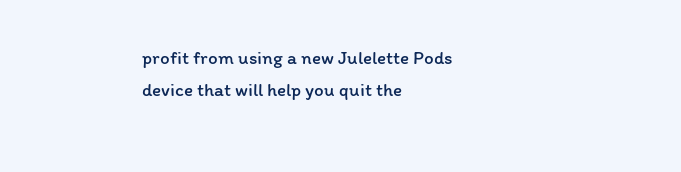profit from using a new Julelette Pods device that will help you quit the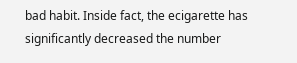bad habit. Inside fact, the ecigarette has significantly decreased the number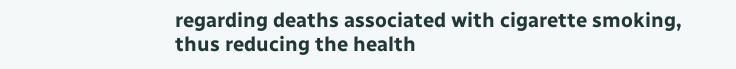regarding deaths associated with cigarette smoking, thus reducing the health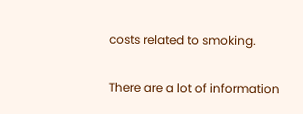costs related to smoking.

There are a lot of information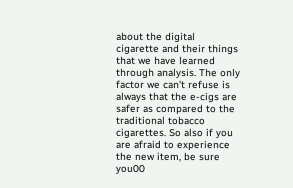about the digital cigarette and their things that we have learned through analysis. The only factor we can’t refuse is always that the e-cigs are safer as compared to the traditional tobacco cigarettes. So also if you are afraid to experience the new item, be sure you00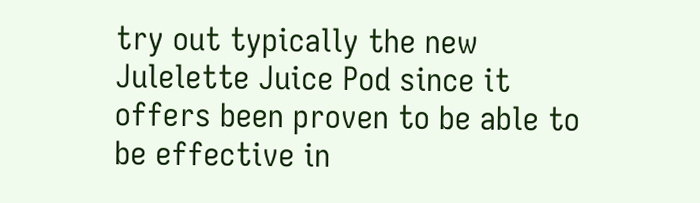try out typically the new Julelette Juice Pod since it offers been proven to be able to be effective in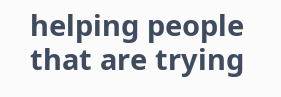helping people that are trying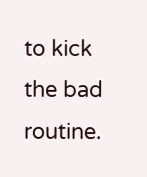to kick the bad routine.